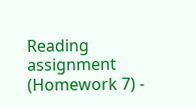Reading assignment (Homework 7) -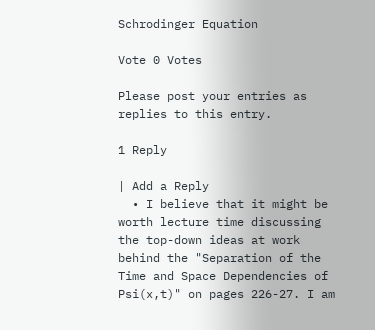Schrodinger Equation

Vote 0 Votes

Please post your entries as replies to this entry.

1 Reply

| Add a Reply
  • I believe that it might be worth lecture time discussing the top-down ideas at work behind the "Separation of the Time and Space Dependencies of Psi(x,t)" on pages 226-27. I am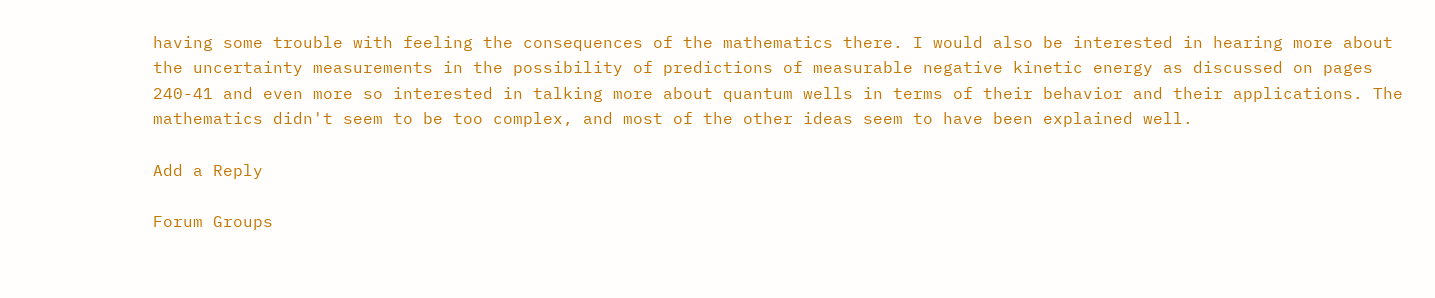having some trouble with feeling the consequences of the mathematics there. I would also be interested in hearing more about the uncertainty measurements in the possibility of predictions of measurable negative kinetic energy as discussed on pages 240-41 and even more so interested in talking more about quantum wells in terms of their behavior and their applications. The mathematics didn't seem to be too complex, and most of the other ideas seem to have been explained well.

Add a Reply

Forum Groups